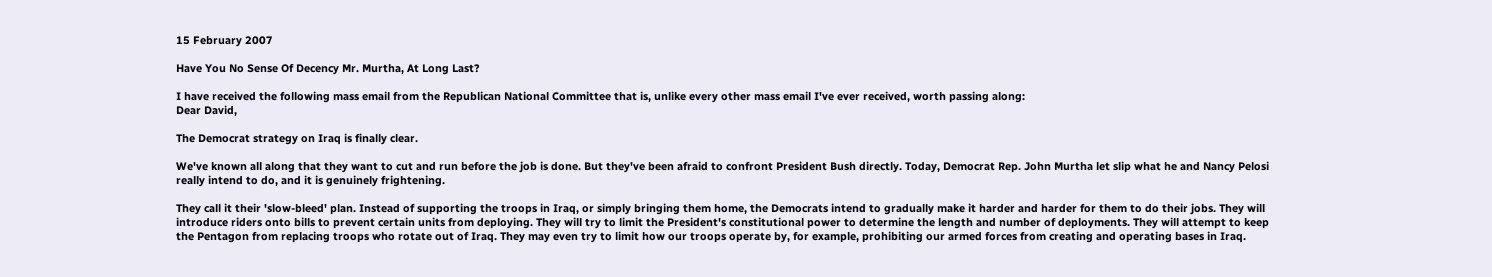15 February 2007

Have You No Sense Of Decency Mr. Murtha, At Long Last?

I have received the following mass email from the Republican National Committee that is, unlike every other mass email I've ever received, worth passing along:
Dear David,

The Democrat strategy on Iraq is finally clear.

We've known all along that they want to cut and run before the job is done. But they've been afraid to confront President Bush directly. Today, Democrat Rep. John Murtha let slip what he and Nancy Pelosi really intend to do, and it is genuinely frightening.

They call it their 'slow-bleed' plan. Instead of supporting the troops in Iraq, or simply bringing them home, the Democrats intend to gradually make it harder and harder for them to do their jobs. They will introduce riders onto bills to prevent certain units from deploying. They will try to limit the President's constitutional power to determine the length and number of deployments. They will attempt to keep the Pentagon from replacing troops who rotate out of Iraq. They may even try to limit how our troops operate by, for example, prohibiting our armed forces from creating and operating bases in Iraq.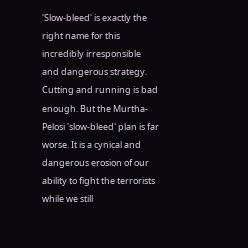'Slow-bleed' is exactly the right name for this incredibly irresponsible and dangerous strategy. Cutting and running is bad enough. But the Murtha-Pelosi 'slow-bleed' plan is far worse. It is a cynical and dangerous erosion of our ability to fight the terrorists while we still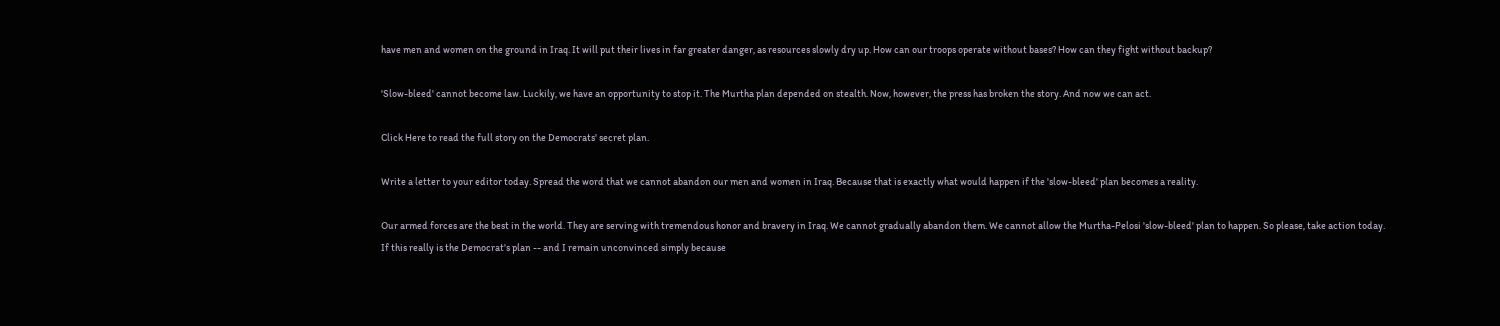have men and women on the ground in Iraq. It will put their lives in far greater danger, as resources slowly dry up. How can our troops operate without bases? How can they fight without backup?

'Slow-bleed' cannot become law. Luckily, we have an opportunity to stop it. The Murtha plan depended on stealth. Now, however, the press has broken the story. And now we can act.

Click Here to read the full story on the Democrats' secret plan.

Write a letter to your editor today. Spread the word that we cannot abandon our men and women in Iraq. Because that is exactly what would happen if the 'slow-bleed' plan becomes a reality.

Our armed forces are the best in the world. They are serving with tremendous honor and bravery in Iraq. We cannot gradually abandon them. We cannot allow the Murtha-Pelosi 'slow-bleed' plan to happen. So please, take action today.
If this really is the Democrat's plan -- and I remain unconvinced simply because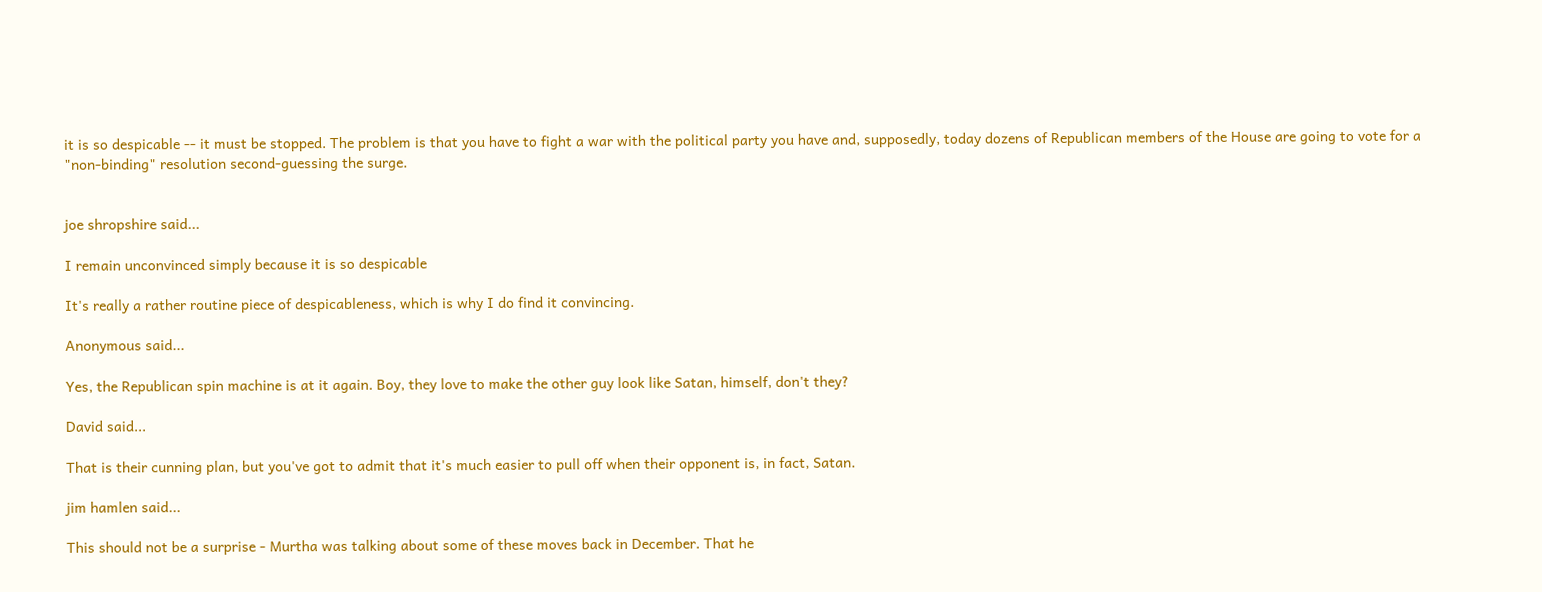it is so despicable -- it must be stopped. The problem is that you have to fight a war with the political party you have and, supposedly, today dozens of Republican members of the House are going to vote for a "non-binding" resolution second-guessing the surge.


joe shropshire said...

I remain unconvinced simply because it is so despicable

It's really a rather routine piece of despicableness, which is why I do find it convincing.

Anonymous said...

Yes, the Republican spin machine is at it again. Boy, they love to make the other guy look like Satan, himself, don't they?

David said...

That is their cunning plan, but you've got to admit that it's much easier to pull off when their opponent is, in fact, Satan.

jim hamlen said...

This should not be a surprise - Murtha was talking about some of these moves back in December. That he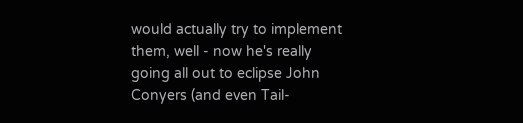would actually try to implement them, well - now he's really going all out to eclipse John Conyers (and even Tail-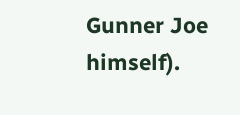Gunner Joe himself).